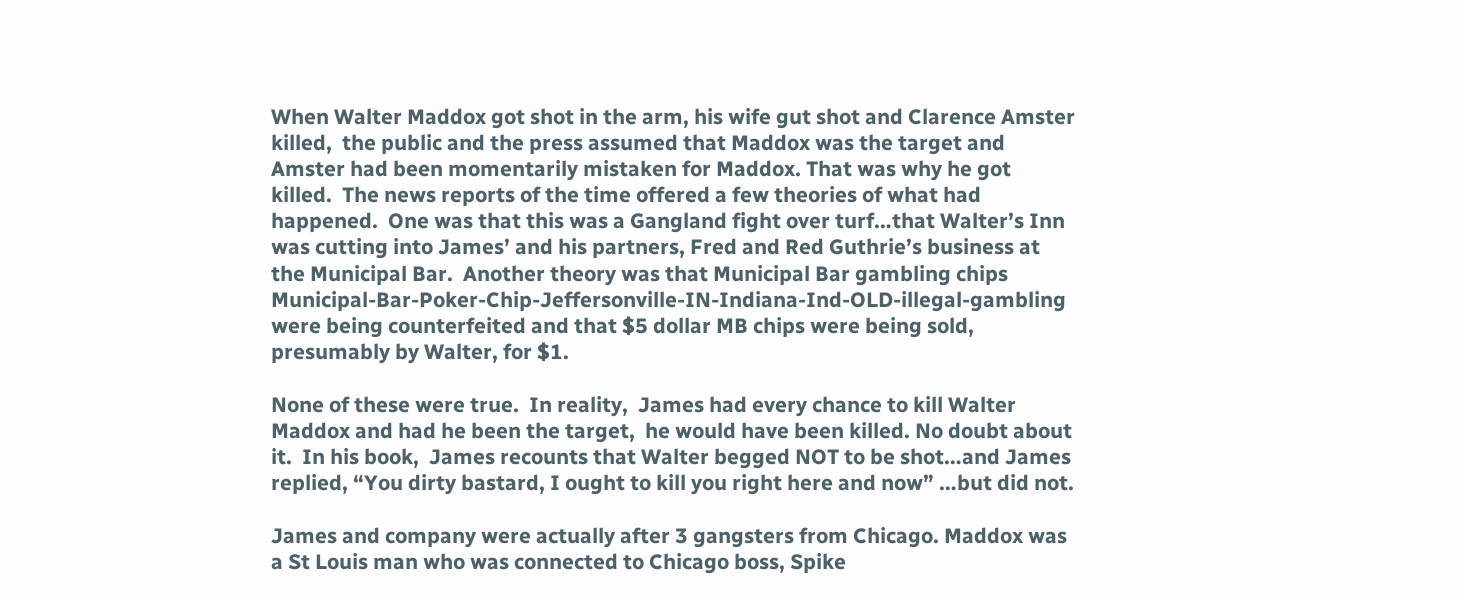When Walter Maddox got shot in the arm, his wife gut shot and Clarence Amster killed,  the public and the press assumed that Maddox was the target and Amster had been momentarily mistaken for Maddox. That was why he got killed.  The news reports of the time offered a few theories of what had happened.  One was that this was a Gangland fight over turf…that Walter’s Inn was cutting into James’ and his partners, Fred and Red Guthrie’s business at the Municipal Bar.  Another theory was that Municipal Bar gambling chips Municipal-Bar-Poker-Chip-Jeffersonville-IN-Indiana-Ind-OLD-illegal-gambling were being counterfeited and that $5 dollar MB chips were being sold, presumably by Walter, for $1.

None of these were true.  In reality,  James had every chance to kill Walter Maddox and had he been the target,  he would have been killed. No doubt about it.  In his book,  James recounts that Walter begged NOT to be shot…and James replied, “You dirty bastard, I ought to kill you right here and now” …but did not.

James and company were actually after 3 gangsters from Chicago. Maddox was a St Louis man who was connected to Chicago boss, Spike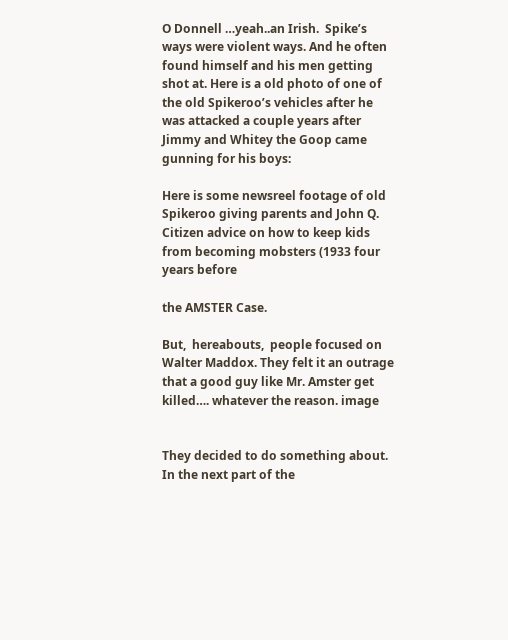O Donnell …yeah..an Irish.  Spike’s ways were violent ways. And he often found himself and his men getting shot at. Here is a old photo of one of the old Spikeroo’s vehicles after he was attacked a couple years after Jimmy and Whitey the Goop came gunning for his boys:

Here is some newsreel footage of old Spikeroo giving parents and John Q. Citizen advice on how to keep kids from becoming mobsters (1933 four years before

the AMSTER Case.

But,  hereabouts,  people focused on Walter Maddox. They felt it an outrage that a good guy like Mr. Amster get killed…. whatever the reason. image


They decided to do something about. In the next part of the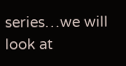series…we will look at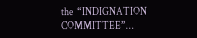the  “INDIGNATION COMMITTEE”…